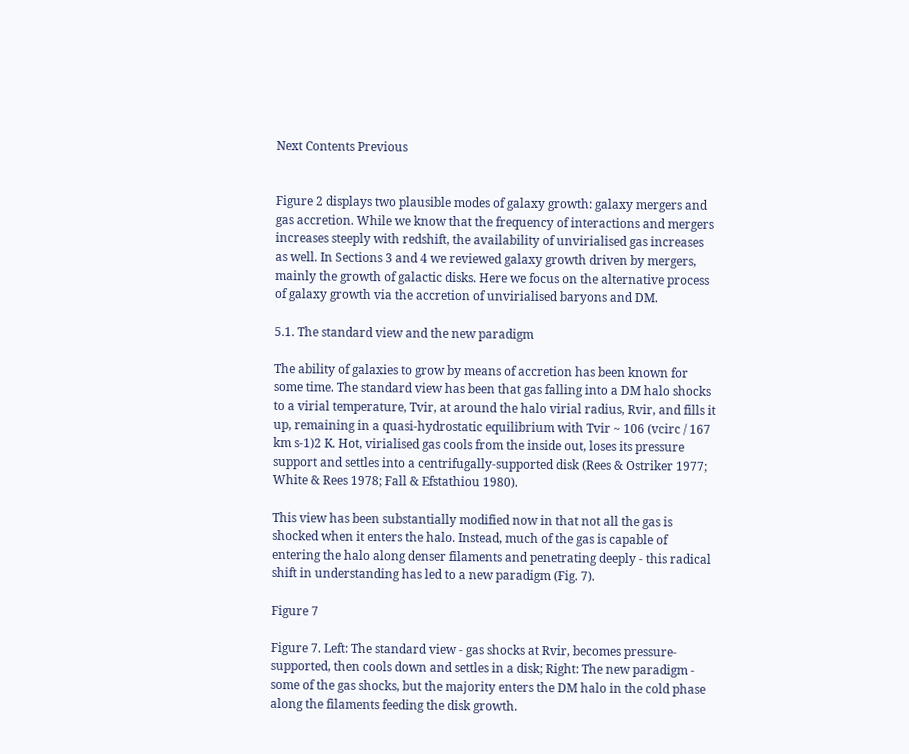Next Contents Previous


Figure 2 displays two plausible modes of galaxy growth: galaxy mergers and gas accretion. While we know that the frequency of interactions and mergers increases steeply with redshift, the availability of unvirialised gas increases as well. In Sections 3 and 4 we reviewed galaxy growth driven by mergers, mainly the growth of galactic disks. Here we focus on the alternative process of galaxy growth via the accretion of unvirialised baryons and DM.

5.1. The standard view and the new paradigm

The ability of galaxies to grow by means of accretion has been known for some time. The standard view has been that gas falling into a DM halo shocks to a virial temperature, Tvir, at around the halo virial radius, Rvir, and fills it up, remaining in a quasi-hydrostatic equilibrium with Tvir ~ 106 (vcirc / 167 km s-1)2 K. Hot, virialised gas cools from the inside out, loses its pressure support and settles into a centrifugally-supported disk (Rees & Ostriker 1977; White & Rees 1978; Fall & Efstathiou 1980).

This view has been substantially modified now in that not all the gas is shocked when it enters the halo. Instead, much of the gas is capable of entering the halo along denser filaments and penetrating deeply - this radical shift in understanding has led to a new paradigm (Fig. 7).

Figure 7

Figure 7. Left: The standard view - gas shocks at Rvir, becomes pressure-supported, then cools down and settles in a disk; Right: The new paradigm - some of the gas shocks, but the majority enters the DM halo in the cold phase along the filaments feeding the disk growth.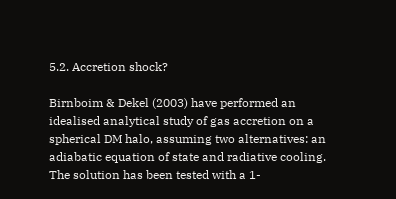5.2. Accretion shock?

Birnboim & Dekel (2003) have performed an idealised analytical study of gas accretion on a spherical DM halo, assuming two alternatives: an adiabatic equation of state and radiative cooling. The solution has been tested with a 1-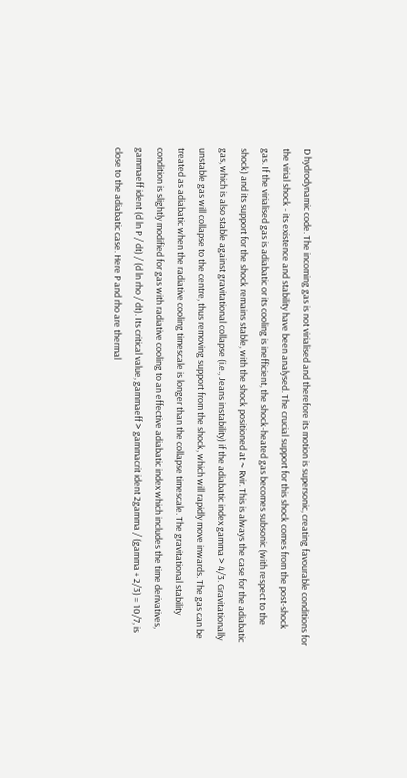D hydrodynamic code. The incoming gas is not virialised and therefore its motion is supersonic, creating favourable conditions for the virial shock - its existence and stability have been analysed. The crucial support for this shock comes from the post-shock gas. If the virialised gas is adiabatic or its cooling is inefficient, the shock-heated gas becomes subsonic (with respect to the shock) and its support for the shock remains stable, with the shock positioned at ~ Rvir. This is always the case for the adiabatic gas, which is also stable against gravitational collapse (i.e., Jeans instability) if the adiabatic index gamma > 4/3. Gravitationally unstable gas will collapse to the centre, thus removing support from the shock, which will rapidly move inwards. The gas can be treated as adiabatic when the radiative cooling timescale is longer than the collapse timescale. The gravitational stability condition is slightly modified for gas with radiative cooling to an effective adiabatic index which includes the time derivatives, gammaeff ident (d ln P / dt) / (d ln rho / dt). Its critical value, gammaeff > gammacrit ident 2gamma / (gamma + 2/3) = 10/7, is close to the adiabatic case. Here P and rho are thermal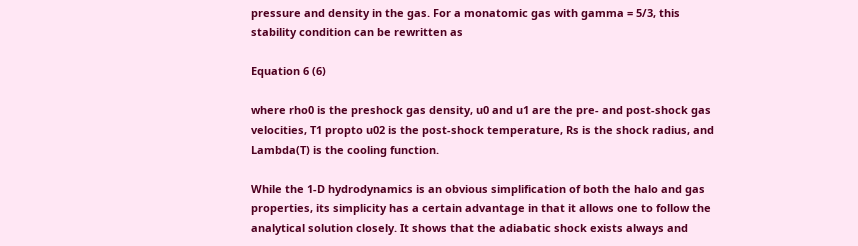pressure and density in the gas. For a monatomic gas with gamma = 5/3, this stability condition can be rewritten as

Equation 6 (6)

where rho0 is the preshock gas density, u0 and u1 are the pre- and post-shock gas velocities, T1 propto u02 is the post-shock temperature, Rs is the shock radius, and Lambda(T) is the cooling function.

While the 1-D hydrodynamics is an obvious simplification of both the halo and gas properties, its simplicity has a certain advantage in that it allows one to follow the analytical solution closely. It shows that the adiabatic shock exists always and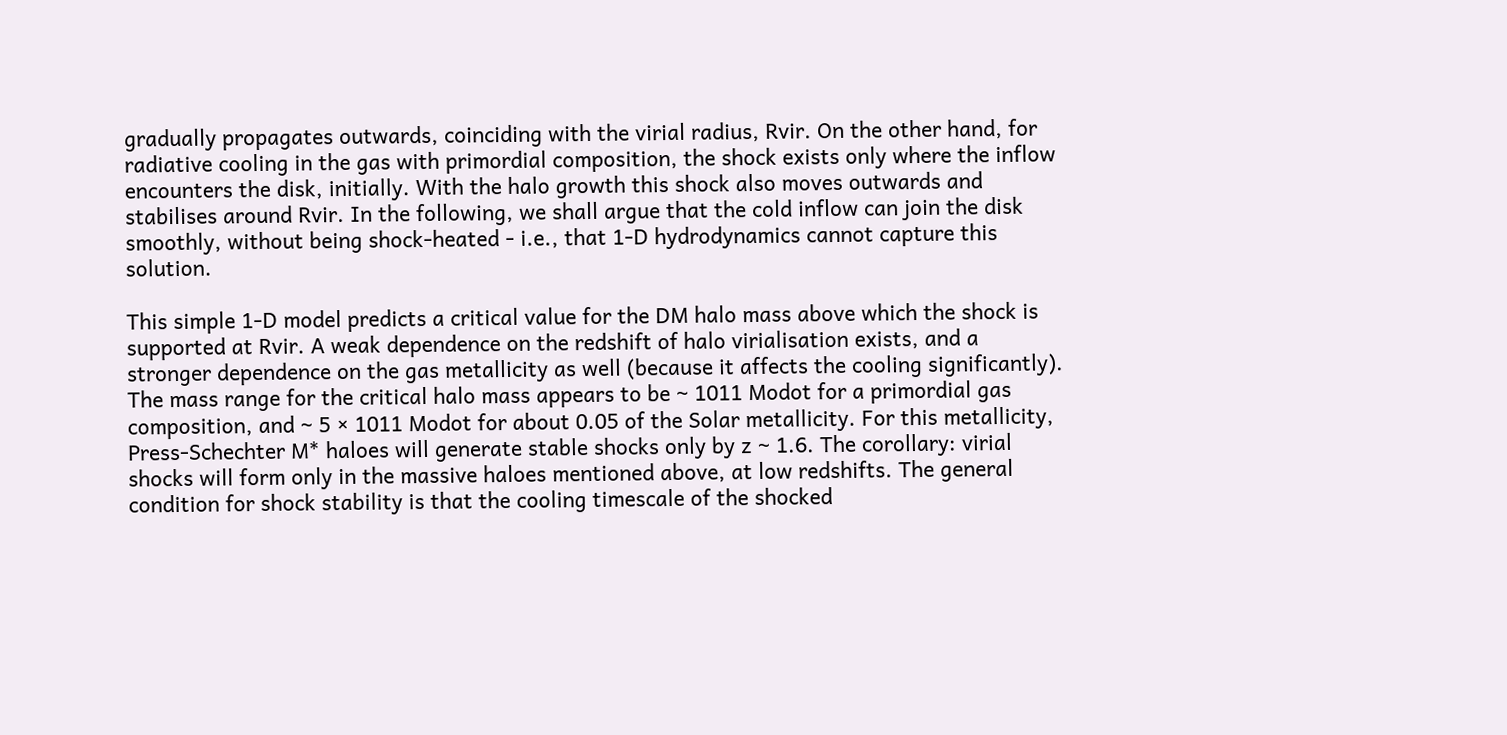gradually propagates outwards, coinciding with the virial radius, Rvir. On the other hand, for radiative cooling in the gas with primordial composition, the shock exists only where the inflow encounters the disk, initially. With the halo growth this shock also moves outwards and stabilises around Rvir. In the following, we shall argue that the cold inflow can join the disk smoothly, without being shock-heated - i.e., that 1-D hydrodynamics cannot capture this solution.

This simple 1-D model predicts a critical value for the DM halo mass above which the shock is supported at Rvir. A weak dependence on the redshift of halo virialisation exists, and a stronger dependence on the gas metallicity as well (because it affects the cooling significantly). The mass range for the critical halo mass appears to be ~ 1011 Modot for a primordial gas composition, and ~ 5 × 1011 Modot for about 0.05 of the Solar metallicity. For this metallicity, Press-Schechter M* haloes will generate stable shocks only by z ~ 1.6. The corollary: virial shocks will form only in the massive haloes mentioned above, at low redshifts. The general condition for shock stability is that the cooling timescale of the shocked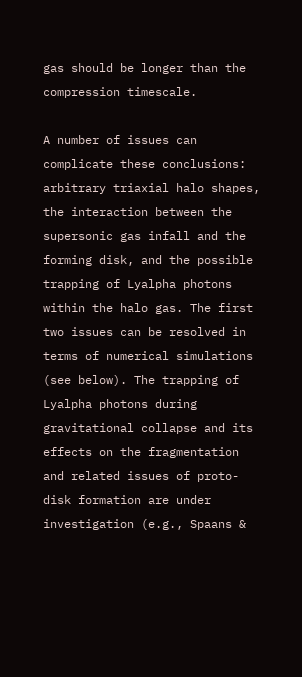gas should be longer than the compression timescale.

A number of issues can complicate these conclusions: arbitrary triaxial halo shapes, the interaction between the supersonic gas infall and the forming disk, and the possible trapping of Lyalpha photons within the halo gas. The first two issues can be resolved in terms of numerical simulations (see below). The trapping of Lyalpha photons during gravitational collapse and its effects on the fragmentation and related issues of proto-disk formation are under investigation (e.g., Spaans &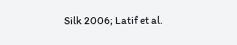Silk 2006; Latif et al.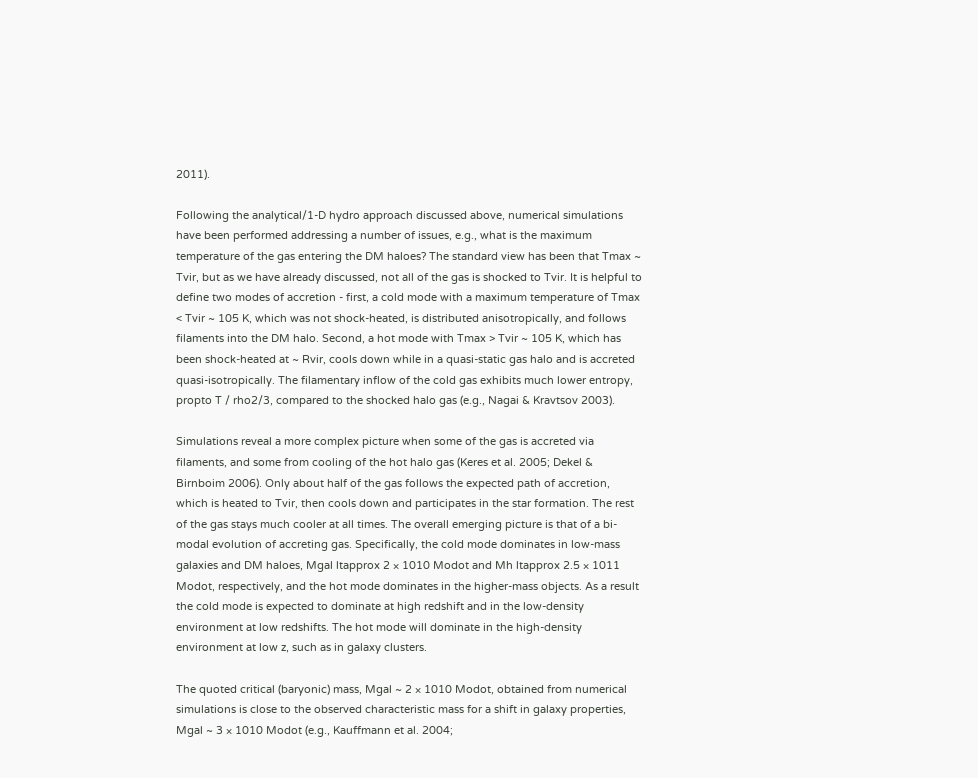2011).

Following the analytical/1-D hydro approach discussed above, numerical simulations have been performed addressing a number of issues, e.g., what is the maximum temperature of the gas entering the DM haloes? The standard view has been that Tmax ~ Tvir, but as we have already discussed, not all of the gas is shocked to Tvir. It is helpful to define two modes of accretion - first, a cold mode with a maximum temperature of Tmax < Tvir ~ 105 K, which was not shock-heated, is distributed anisotropically, and follows filaments into the DM halo. Second, a hot mode with Tmax > Tvir ~ 105 K, which has been shock-heated at ~ Rvir, cools down while in a quasi-static gas halo and is accreted quasi-isotropically. The filamentary inflow of the cold gas exhibits much lower entropy, propto T / rho2/3, compared to the shocked halo gas (e.g., Nagai & Kravtsov 2003).

Simulations reveal a more complex picture when some of the gas is accreted via filaments, and some from cooling of the hot halo gas (Keres et al. 2005; Dekel & Birnboim 2006). Only about half of the gas follows the expected path of accretion, which is heated to Tvir, then cools down and participates in the star formation. The rest of the gas stays much cooler at all times. The overall emerging picture is that of a bi-modal evolution of accreting gas. Specifically, the cold mode dominates in low-mass galaxies and DM haloes, Mgal ltapprox 2 × 1010 Modot and Mh ltapprox 2.5 × 1011 Modot, respectively, and the hot mode dominates in the higher-mass objects. As a result the cold mode is expected to dominate at high redshift and in the low-density environment at low redshifts. The hot mode will dominate in the high-density environment at low z, such as in galaxy clusters.

The quoted critical (baryonic) mass, Mgal ~ 2 × 1010 Modot, obtained from numerical simulations is close to the observed characteristic mass for a shift in galaxy properties,
Mgal ~ 3 × 1010 Modot (e.g., Kauffmann et al. 2004;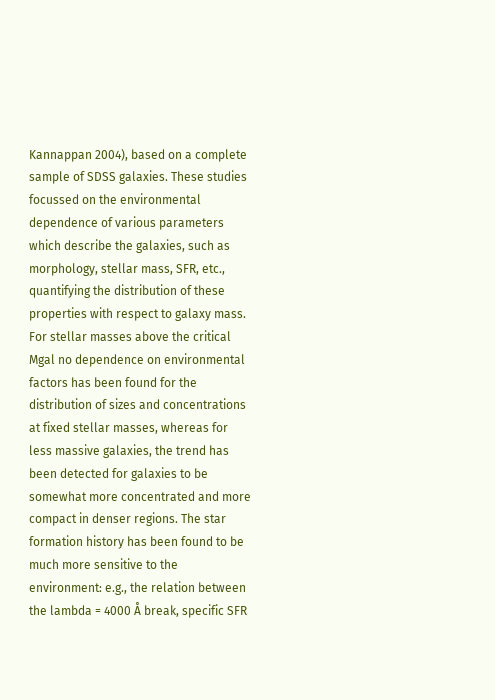Kannappan 2004), based on a complete sample of SDSS galaxies. These studies focussed on the environmental dependence of various parameters which describe the galaxies, such as morphology, stellar mass, SFR, etc., quantifying the distribution of these properties with respect to galaxy mass. For stellar masses above the critical Mgal no dependence on environmental factors has been found for the distribution of sizes and concentrations at fixed stellar masses, whereas for less massive galaxies, the trend has been detected for galaxies to be somewhat more concentrated and more compact in denser regions. The star formation history has been found to be much more sensitive to the environment: e.g., the relation between the lambda = 4000 Å break, specific SFR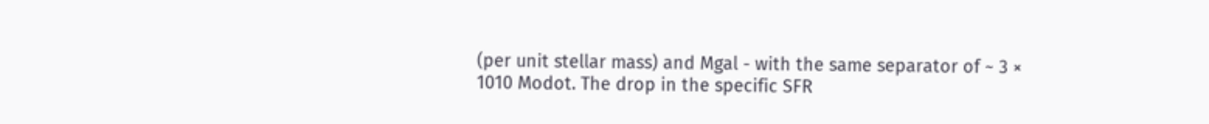(per unit stellar mass) and Mgal - with the same separator of ~ 3 × 1010 Modot. The drop in the specific SFR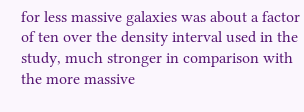for less massive galaxies was about a factor of ten over the density interval used in the study, much stronger in comparison with the more massive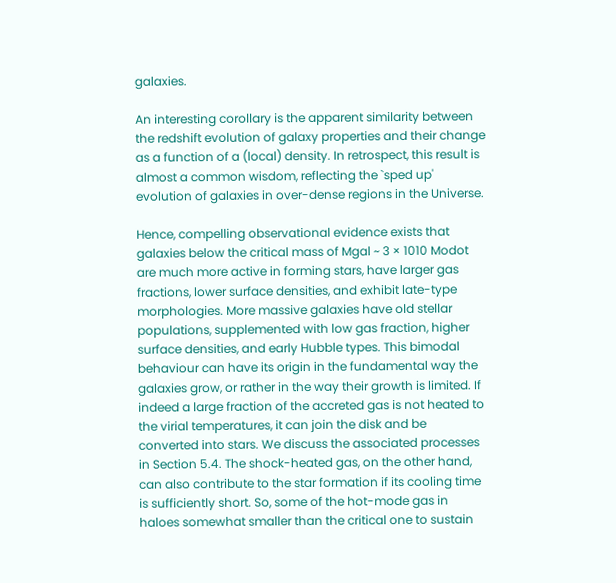galaxies.

An interesting corollary is the apparent similarity between the redshift evolution of galaxy properties and their change as a function of a (local) density. In retrospect, this result is almost a common wisdom, reflecting the `sped up' evolution of galaxies in over-dense regions in the Universe.

Hence, compelling observational evidence exists that galaxies below the critical mass of Mgal ~ 3 × 1010 Modot are much more active in forming stars, have larger gas fractions, lower surface densities, and exhibit late-type morphologies. More massive galaxies have old stellar populations, supplemented with low gas fraction, higher surface densities, and early Hubble types. This bimodal behaviour can have its origin in the fundamental way the galaxies grow, or rather in the way their growth is limited. If indeed a large fraction of the accreted gas is not heated to the virial temperatures, it can join the disk and be converted into stars. We discuss the associated processes in Section 5.4. The shock-heated gas, on the other hand, can also contribute to the star formation if its cooling time is sufficiently short. So, some of the hot-mode gas in haloes somewhat smaller than the critical one to sustain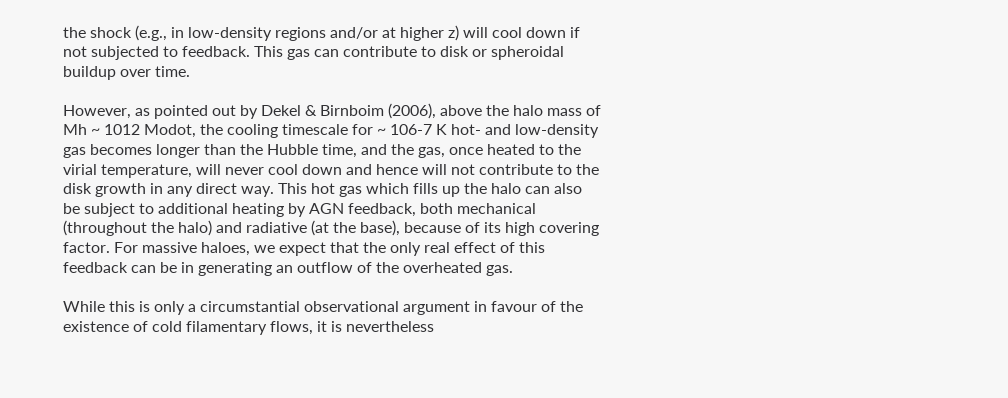the shock (e.g., in low-density regions and/or at higher z) will cool down if not subjected to feedback. This gas can contribute to disk or spheroidal buildup over time.

However, as pointed out by Dekel & Birnboim (2006), above the halo mass of Mh ~ 1012 Modot, the cooling timescale for ~ 106-7 K hot- and low-density gas becomes longer than the Hubble time, and the gas, once heated to the virial temperature, will never cool down and hence will not contribute to the disk growth in any direct way. This hot gas which fills up the halo can also be subject to additional heating by AGN feedback, both mechanical (throughout the halo) and radiative (at the base), because of its high covering factor. For massive haloes, we expect that the only real effect of this feedback can be in generating an outflow of the overheated gas.

While this is only a circumstantial observational argument in favour of the existence of cold filamentary flows, it is nevertheless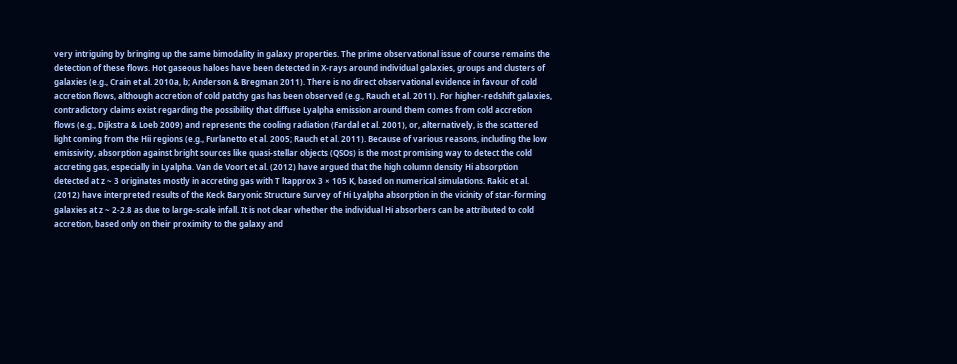very intriguing by bringing up the same bimodality in galaxy properties. The prime observational issue of course remains the detection of these flows. Hot gaseous haloes have been detected in X-rays around individual galaxies, groups and clusters of galaxies (e.g., Crain et al. 2010a, b; Anderson & Bregman 2011). There is no direct observational evidence in favour of cold accretion flows, although accretion of cold patchy gas has been observed (e.g., Rauch et al. 2011). For higher-redshift galaxies, contradictory claims exist regarding the possibility that diffuse Lyalpha emission around them comes from cold accretion flows (e.g., Dijkstra & Loeb 2009) and represents the cooling radiation (Fardal et al. 2001), or, alternatively, is the scattered light coming from the Hii regions (e.g., Furlanetto et al. 2005; Rauch et al. 2011). Because of various reasons, including the low emissivity, absorption against bright sources like quasi-stellar objects (QSOs) is the most promising way to detect the cold accreting gas, especially in Lyalpha. Van de Voort et al. (2012) have argued that the high column density Hi absorption detected at z ~ 3 originates mostly in accreting gas with T ltapprox 3 × 105 K, based on numerical simulations. Rakic et al. (2012) have interpreted results of the Keck Baryonic Structure Survey of Hi Lyalpha absorption in the vicinity of star-forming galaxies at z ~ 2-2.8 as due to large-scale infall. It is not clear whether the individual Hi absorbers can be attributed to cold accretion, based only on their proximity to the galaxy and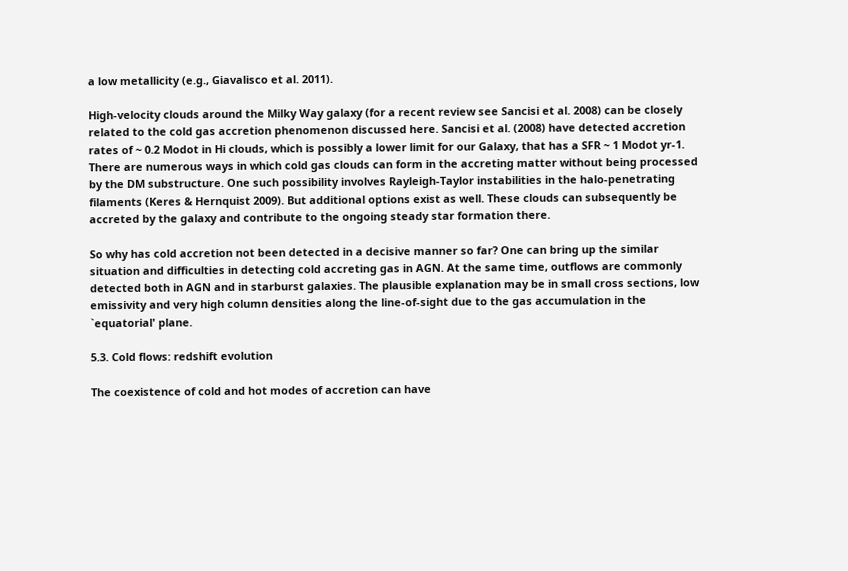a low metallicity (e.g., Giavalisco et al. 2011).

High-velocity clouds around the Milky Way galaxy (for a recent review see Sancisi et al. 2008) can be closely related to the cold gas accretion phenomenon discussed here. Sancisi et al. (2008) have detected accretion rates of ~ 0.2 Modot in Hi clouds, which is possibly a lower limit for our Galaxy, that has a SFR ~ 1 Modot yr-1. There are numerous ways in which cold gas clouds can form in the accreting matter without being processed by the DM substructure. One such possibility involves Rayleigh-Taylor instabilities in the halo-penetrating filaments (Keres & Hernquist 2009). But additional options exist as well. These clouds can subsequently be accreted by the galaxy and contribute to the ongoing steady star formation there.

So why has cold accretion not been detected in a decisive manner so far? One can bring up the similar situation and difficulties in detecting cold accreting gas in AGN. At the same time, outflows are commonly detected both in AGN and in starburst galaxies. The plausible explanation may be in small cross sections, low emissivity and very high column densities along the line-of-sight due to the gas accumulation in the `equatorial' plane.

5.3. Cold flows: redshift evolution

The coexistence of cold and hot modes of accretion can have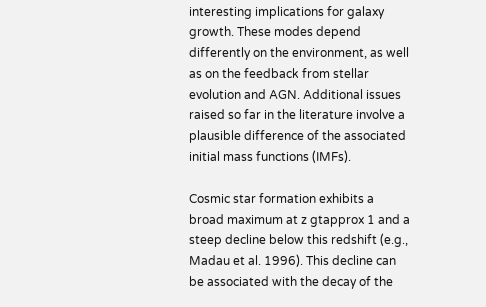interesting implications for galaxy growth. These modes depend differently on the environment, as well as on the feedback from stellar evolution and AGN. Additional issues raised so far in the literature involve a plausible difference of the associated initial mass functions (IMFs).

Cosmic star formation exhibits a broad maximum at z gtapprox 1 and a steep decline below this redshift (e.g., Madau et al. 1996). This decline can be associated with the decay of the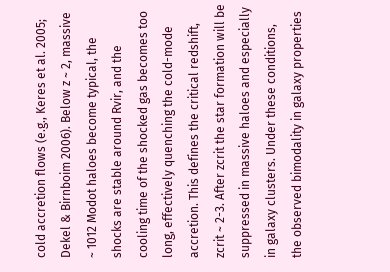cold accretion flows (e.g., Keres et al. 2005; Dekel & Birnboim 2006). Below z ~ 2, massive ~ 1012 Modot haloes become typical, the shocks are stable around Rvir, and the cooling time of the shocked gas becomes too long, effectively quenching the cold-mode accretion. This defines the critical redshift, zcrit ~ 2-3. After zcrit the star formation will be suppressed in massive haloes and especially in galaxy clusters. Under these conditions, the observed bimodality in galaxy properties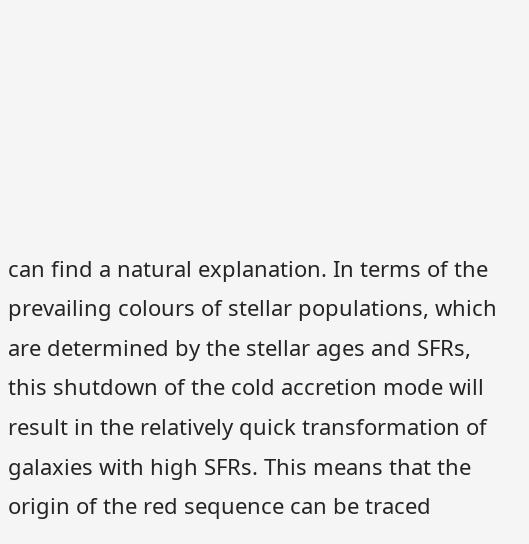can find a natural explanation. In terms of the prevailing colours of stellar populations, which are determined by the stellar ages and SFRs, this shutdown of the cold accretion mode will result in the relatively quick transformation of galaxies with high SFRs. This means that the origin of the red sequence can be traced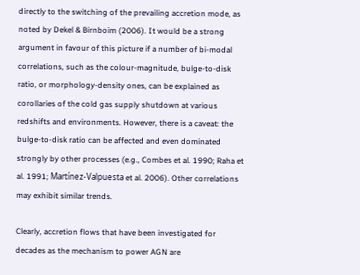directly to the switching of the prevailing accretion mode, as noted by Dekel & Birnboim (2006). It would be a strong argument in favour of this picture if a number of bi-modal correlations, such as the colour-magnitude, bulge-to-disk ratio, or morphology-density ones, can be explained as corollaries of the cold gas supply shutdown at various redshifts and environments. However, there is a caveat: the bulge-to-disk ratio can be affected and even dominated strongly by other processes (e.g., Combes et al. 1990; Raha et al. 1991; Martínez-Valpuesta et al. 2006). Other correlations may exhibit similar trends.

Clearly, accretion flows that have been investigated for decades as the mechanism to power AGN are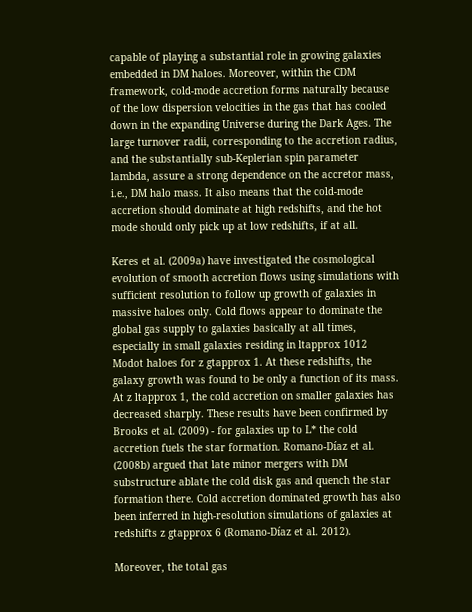capable of playing a substantial role in growing galaxies embedded in DM haloes. Moreover, within the CDM framework, cold-mode accretion forms naturally because of the low dispersion velocities in the gas that has cooled down in the expanding Universe during the Dark Ages. The large turnover radii, corresponding to the accretion radius, and the substantially sub-Keplerian spin parameter lambda, assure a strong dependence on the accretor mass, i.e., DM halo mass. It also means that the cold-mode accretion should dominate at high redshifts, and the hot mode should only pick up at low redshifts, if at all.

Keres et al. (2009a) have investigated the cosmological evolution of smooth accretion flows using simulations with sufficient resolution to follow up growth of galaxies in massive haloes only. Cold flows appear to dominate the global gas supply to galaxies basically at all times, especially in small galaxies residing in ltapprox 1012 Modot haloes for z gtapprox 1. At these redshifts, the galaxy growth was found to be only a function of its mass. At z ltapprox 1, the cold accretion on smaller galaxies has decreased sharply. These results have been confirmed by Brooks et al. (2009) - for galaxies up to L* the cold accretion fuels the star formation. Romano-Díaz et al. (2008b) argued that late minor mergers with DM substructure ablate the cold disk gas and quench the star formation there. Cold accretion dominated growth has also been inferred in high-resolution simulations of galaxies at redshifts z gtapprox 6 (Romano-Díaz et al. 2012).

Moreover, the total gas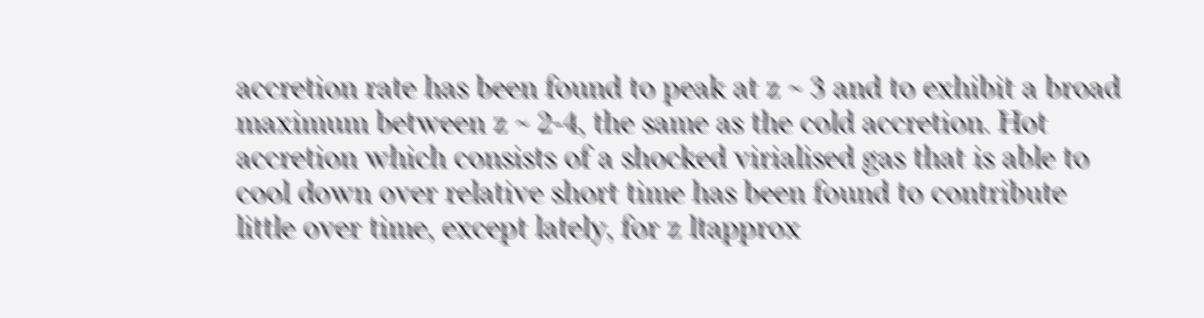accretion rate has been found to peak at z ~ 3 and to exhibit a broad maximum between z ~ 2-4, the same as the cold accretion. Hot accretion which consists of a shocked virialised gas that is able to cool down over relative short time has been found to contribute little over time, except lately, for z ltapprox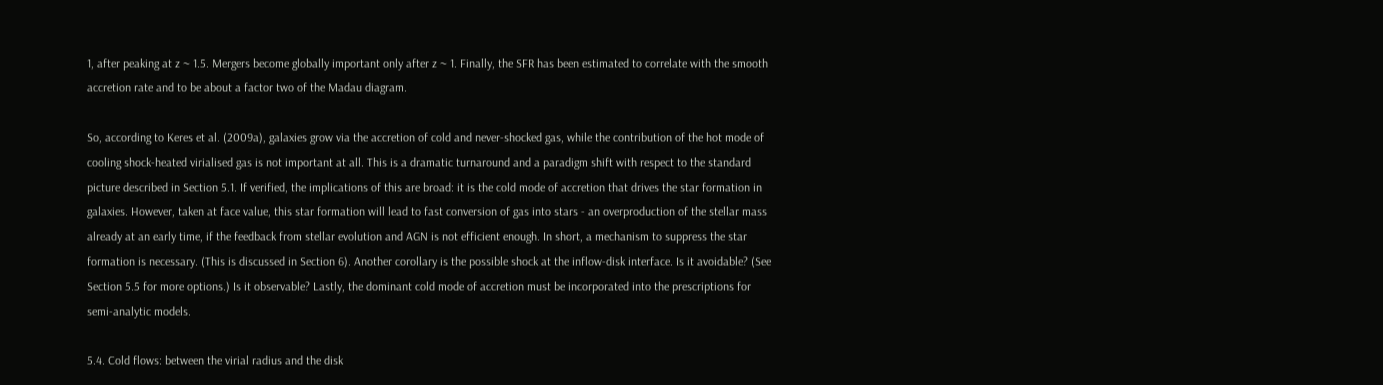1, after peaking at z ~ 1.5. Mergers become globally important only after z ~ 1. Finally, the SFR has been estimated to correlate with the smooth accretion rate and to be about a factor two of the Madau diagram.

So, according to Keres et al. (2009a), galaxies grow via the accretion of cold and never-shocked gas, while the contribution of the hot mode of cooling shock-heated virialised gas is not important at all. This is a dramatic turnaround and a paradigm shift with respect to the standard picture described in Section 5.1. If verified, the implications of this are broad: it is the cold mode of accretion that drives the star formation in galaxies. However, taken at face value, this star formation will lead to fast conversion of gas into stars - an overproduction of the stellar mass already at an early time, if the feedback from stellar evolution and AGN is not efficient enough. In short, a mechanism to suppress the star formation is necessary. (This is discussed in Section 6). Another corollary is the possible shock at the inflow-disk interface. Is it avoidable? (See Section 5.5 for more options.) Is it observable? Lastly, the dominant cold mode of accretion must be incorporated into the prescriptions for semi-analytic models.

5.4. Cold flows: between the virial radius and the disk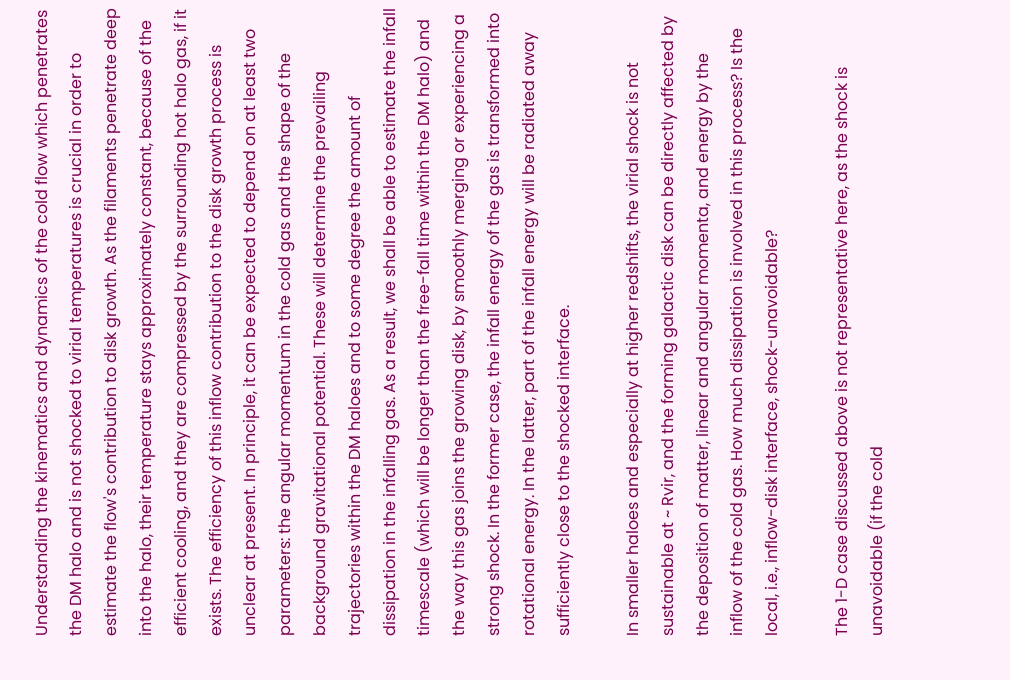Understanding the kinematics and dynamics of the cold flow which penetrates the DM halo and is not shocked to virial temperatures is crucial in order to estimate the flow's contribution to disk growth. As the filaments penetrate deep into the halo, their temperature stays approximately constant, because of the efficient cooling, and they are compressed by the surrounding hot halo gas, if it exists. The efficiency of this inflow contribution to the disk growth process is unclear at present. In principle, it can be expected to depend on at least two parameters: the angular momentum in the cold gas and the shape of the background gravitational potential. These will determine the prevailing trajectories within the DM haloes and to some degree the amount of dissipation in the infalling gas. As a result, we shall be able to estimate the infall timescale (which will be longer than the free-fall time within the DM halo) and the way this gas joins the growing disk, by smoothly merging or experiencing a strong shock. In the former case, the infall energy of the gas is transformed into rotational energy. In the latter, part of the infall energy will be radiated away sufficiently close to the shocked interface.

In smaller haloes and especially at higher redshifts, the virial shock is not sustainable at ~ Rvir, and the forming galactic disk can be directly affected by the deposition of matter, linear and angular momenta, and energy by the inflow of the cold gas. How much dissipation is involved in this process? Is the local, i.e., inflow-disk interface, shock-unavoidable?

The 1-D case discussed above is not representative here, as the shock is unavoidable (if the cold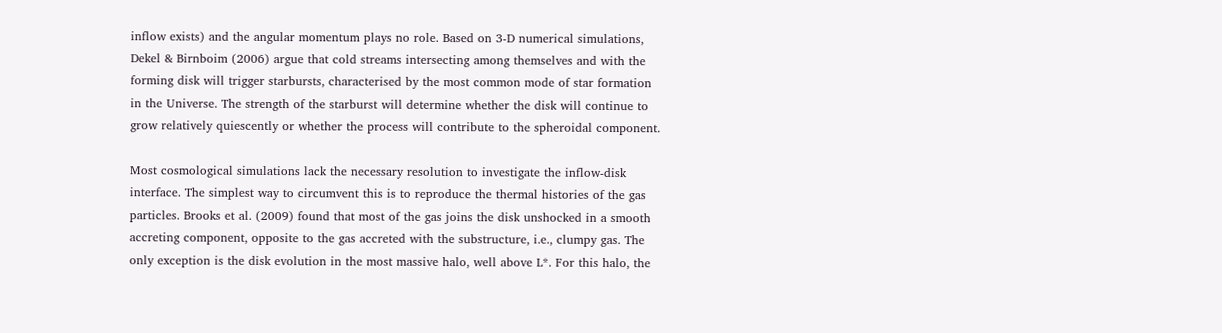inflow exists) and the angular momentum plays no role. Based on 3-D numerical simulations, Dekel & Birnboim (2006) argue that cold streams intersecting among themselves and with the forming disk will trigger starbursts, characterised by the most common mode of star formation in the Universe. The strength of the starburst will determine whether the disk will continue to grow relatively quiescently or whether the process will contribute to the spheroidal component.

Most cosmological simulations lack the necessary resolution to investigate the inflow-disk interface. The simplest way to circumvent this is to reproduce the thermal histories of the gas particles. Brooks et al. (2009) found that most of the gas joins the disk unshocked in a smooth accreting component, opposite to the gas accreted with the substructure, i.e., clumpy gas. The only exception is the disk evolution in the most massive halo, well above L*. For this halo, the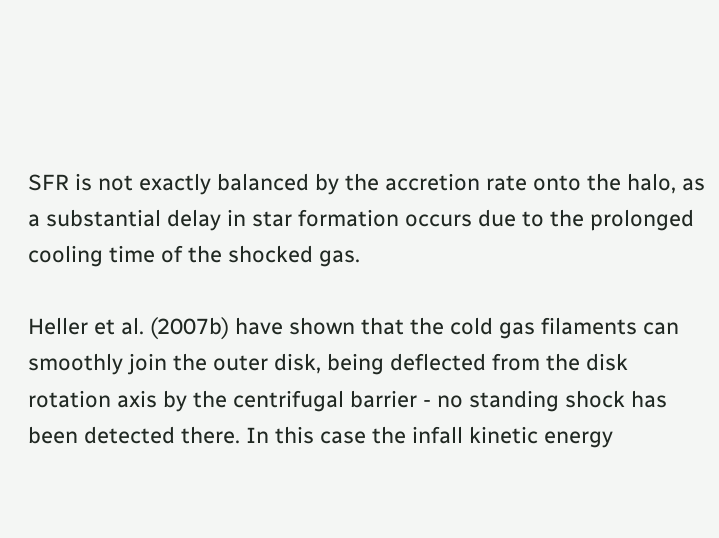SFR is not exactly balanced by the accretion rate onto the halo, as a substantial delay in star formation occurs due to the prolonged cooling time of the shocked gas.

Heller et al. (2007b) have shown that the cold gas filaments can smoothly join the outer disk, being deflected from the disk rotation axis by the centrifugal barrier - no standing shock has been detected there. In this case the infall kinetic energy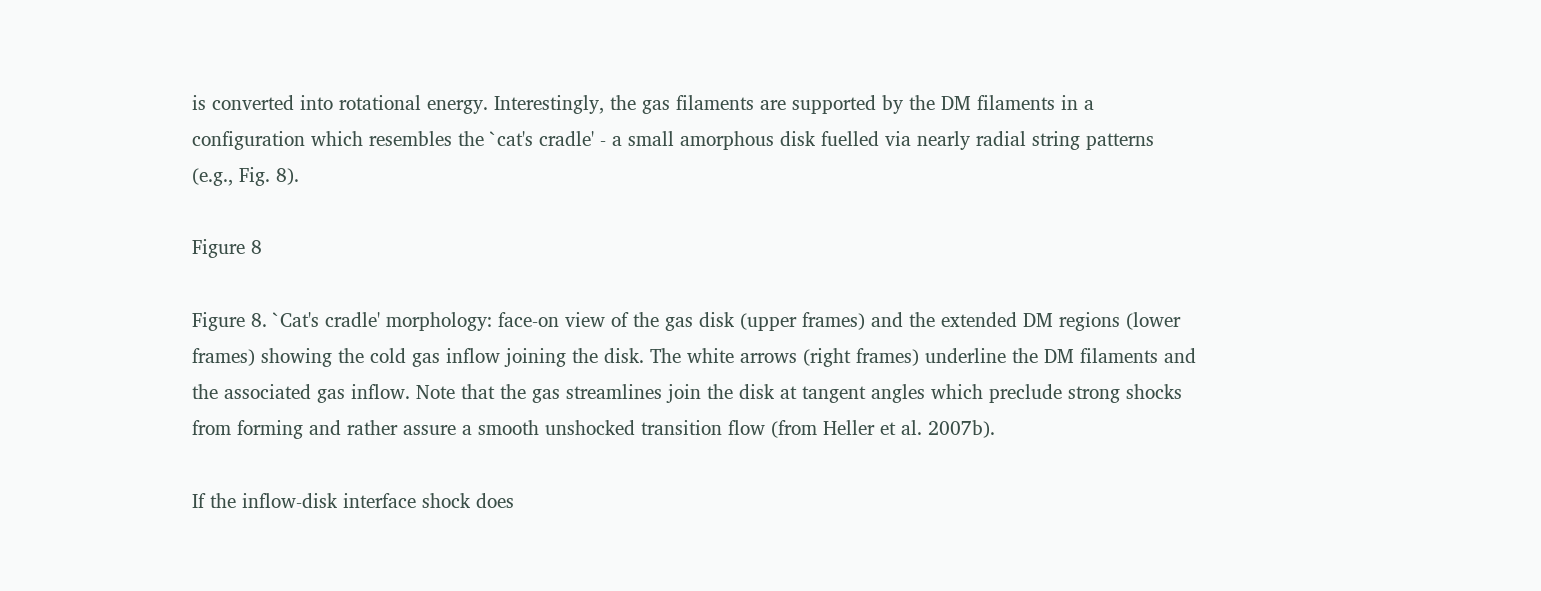is converted into rotational energy. Interestingly, the gas filaments are supported by the DM filaments in a configuration which resembles the `cat's cradle' - a small amorphous disk fuelled via nearly radial string patterns (e.g., Fig. 8).

Figure 8

Figure 8. `Cat's cradle' morphology: face-on view of the gas disk (upper frames) and the extended DM regions (lower frames) showing the cold gas inflow joining the disk. The white arrows (right frames) underline the DM filaments and the associated gas inflow. Note that the gas streamlines join the disk at tangent angles which preclude strong shocks from forming and rather assure a smooth unshocked transition flow (from Heller et al. 2007b).

If the inflow-disk interface shock does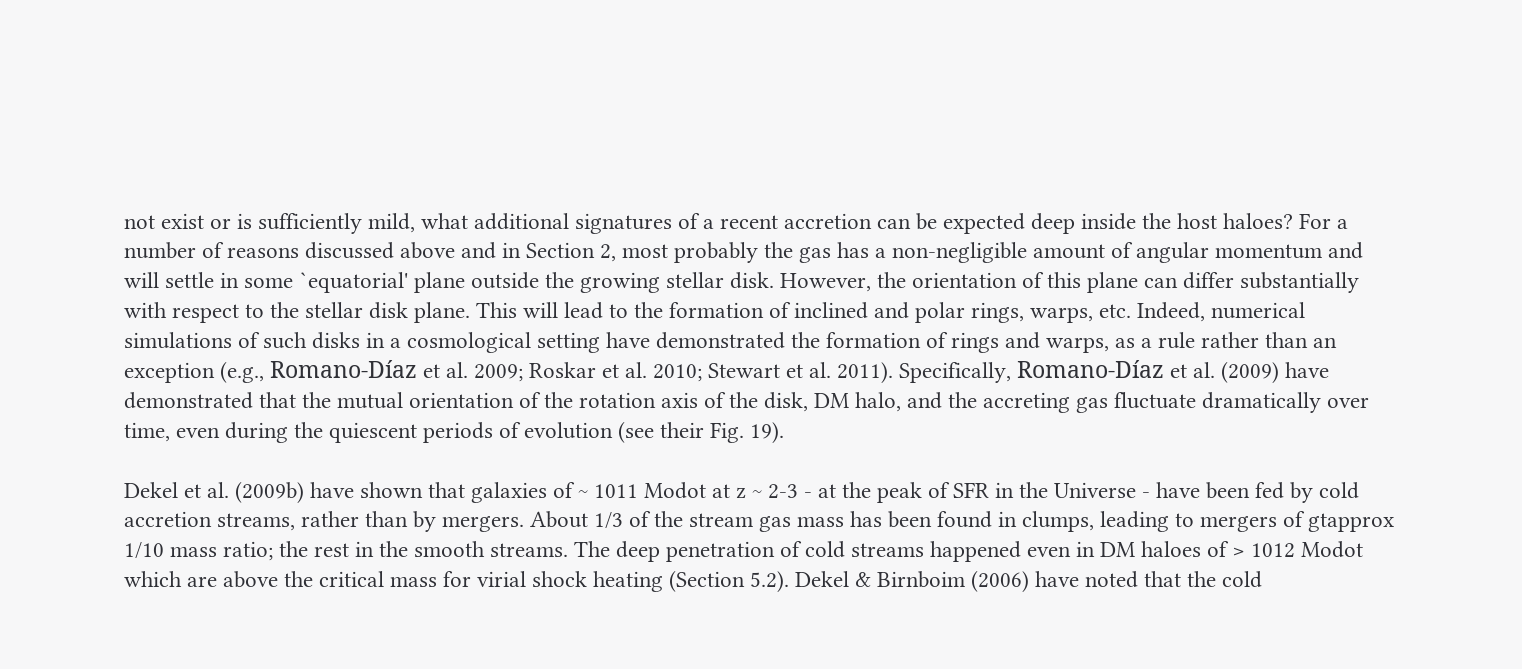not exist or is sufficiently mild, what additional signatures of a recent accretion can be expected deep inside the host haloes? For a number of reasons discussed above and in Section 2, most probably the gas has a non-negligible amount of angular momentum and will settle in some `equatorial' plane outside the growing stellar disk. However, the orientation of this plane can differ substantially with respect to the stellar disk plane. This will lead to the formation of inclined and polar rings, warps, etc. Indeed, numerical simulations of such disks in a cosmological setting have demonstrated the formation of rings and warps, as a rule rather than an exception (e.g., Romano-Díaz et al. 2009; Roskar et al. 2010; Stewart et al. 2011). Specifically, Romano-Díaz et al. (2009) have demonstrated that the mutual orientation of the rotation axis of the disk, DM halo, and the accreting gas fluctuate dramatically over time, even during the quiescent periods of evolution (see their Fig. 19).

Dekel et al. (2009b) have shown that galaxies of ~ 1011 Modot at z ~ 2-3 - at the peak of SFR in the Universe - have been fed by cold accretion streams, rather than by mergers. About 1/3 of the stream gas mass has been found in clumps, leading to mergers of gtapprox 1/10 mass ratio; the rest in the smooth streams. The deep penetration of cold streams happened even in DM haloes of > 1012 Modot which are above the critical mass for virial shock heating (Section 5.2). Dekel & Birnboim (2006) have noted that the cold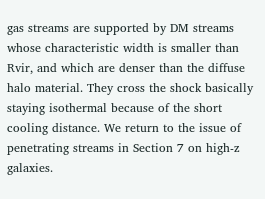gas streams are supported by DM streams whose characteristic width is smaller than Rvir, and which are denser than the diffuse halo material. They cross the shock basically staying isothermal because of the short cooling distance. We return to the issue of penetrating streams in Section 7 on high-z galaxies.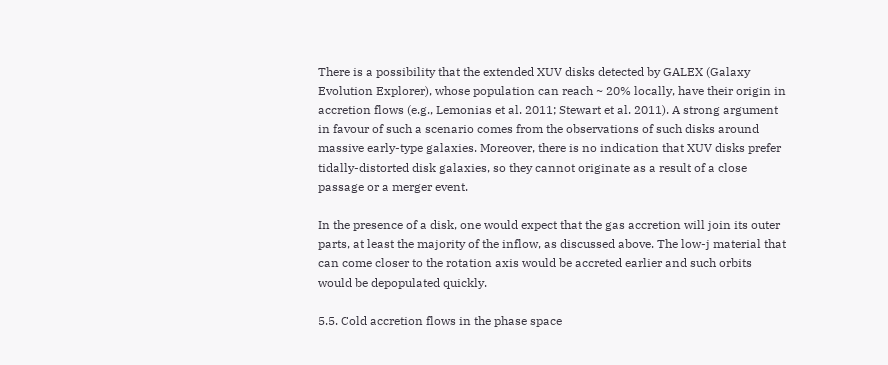There is a possibility that the extended XUV disks detected by GALEX (Galaxy Evolution Explorer), whose population can reach ~ 20% locally, have their origin in accretion flows (e.g., Lemonias et al. 2011; Stewart et al. 2011). A strong argument in favour of such a scenario comes from the observations of such disks around massive early-type galaxies. Moreover, there is no indication that XUV disks prefer tidally-distorted disk galaxies, so they cannot originate as a result of a close passage or a merger event.

In the presence of a disk, one would expect that the gas accretion will join its outer parts, at least the majority of the inflow, as discussed above. The low-j material that can come closer to the rotation axis would be accreted earlier and such orbits would be depopulated quickly.

5.5. Cold accretion flows in the phase space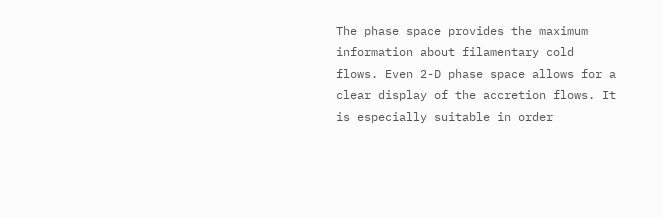The phase space provides the maximum information about filamentary cold flows. Even 2-D phase space allows for a clear display of the accretion flows. It is especially suitable in order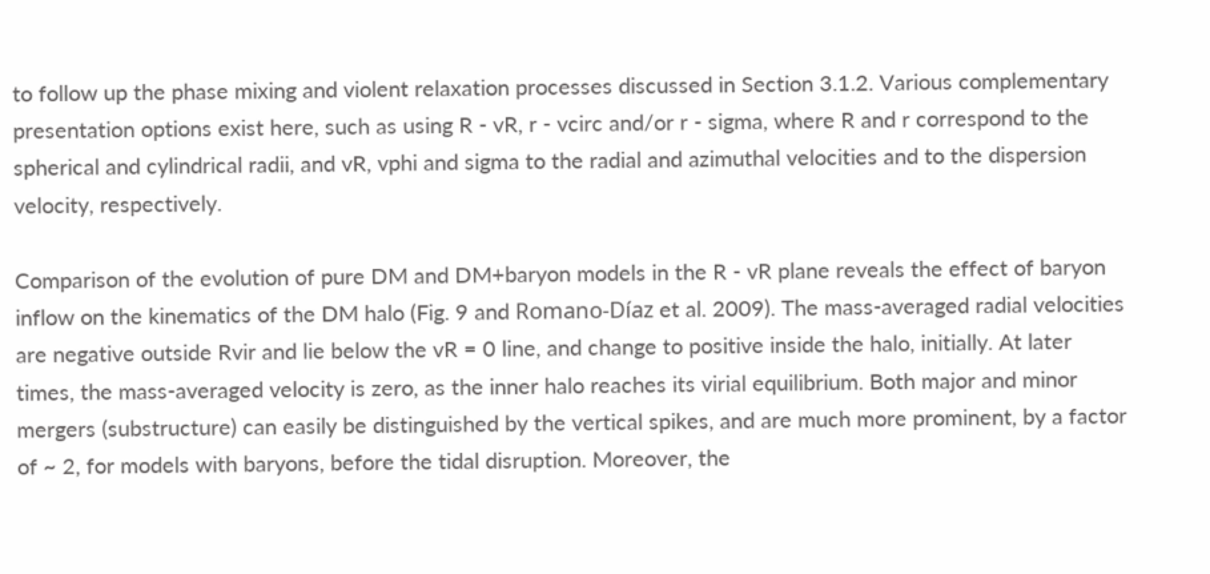to follow up the phase mixing and violent relaxation processes discussed in Section 3.1.2. Various complementary presentation options exist here, such as using R - vR, r - vcirc and/or r - sigma, where R and r correspond to the spherical and cylindrical radii, and vR, vphi and sigma to the radial and azimuthal velocities and to the dispersion velocity, respectively.

Comparison of the evolution of pure DM and DM+baryon models in the R - vR plane reveals the effect of baryon inflow on the kinematics of the DM halo (Fig. 9 and Romano-Díaz et al. 2009). The mass-averaged radial velocities are negative outside Rvir and lie below the vR = 0 line, and change to positive inside the halo, initially. At later times, the mass-averaged velocity is zero, as the inner halo reaches its virial equilibrium. Both major and minor mergers (substructure) can easily be distinguished by the vertical spikes, and are much more prominent, by a factor of ~ 2, for models with baryons, before the tidal disruption. Moreover, the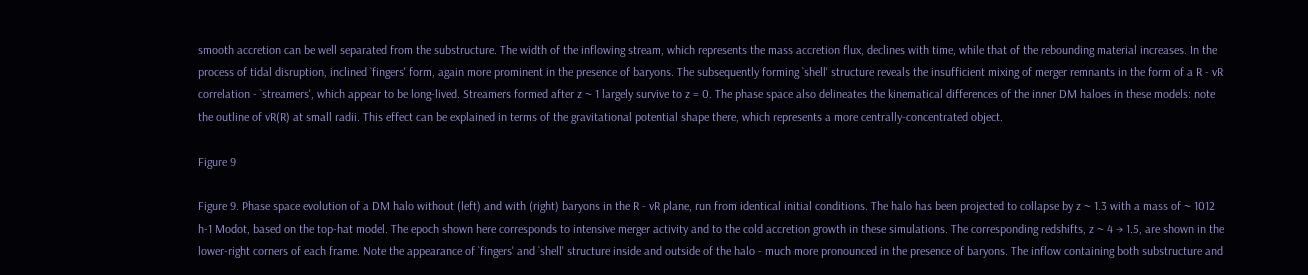smooth accretion can be well separated from the substructure. The width of the inflowing stream, which represents the mass accretion flux, declines with time, while that of the rebounding material increases. In the process of tidal disruption, inclined `fingers' form, again more prominent in the presence of baryons. The subsequently forming `shell' structure reveals the insufficient mixing of merger remnants in the form of a R - vR correlation - `streamers', which appear to be long-lived. Streamers formed after z ~ 1 largely survive to z = 0. The phase space also delineates the kinematical differences of the inner DM haloes in these models: note the outline of vR(R) at small radii. This effect can be explained in terms of the gravitational potential shape there, which represents a more centrally-concentrated object.

Figure 9

Figure 9. Phase space evolution of a DM halo without (left) and with (right) baryons in the R - vR plane, run from identical initial conditions. The halo has been projected to collapse by z ~ 1.3 with a mass of ~ 1012 h-1 Modot, based on the top-hat model. The epoch shown here corresponds to intensive merger activity and to the cold accretion growth in these simulations. The corresponding redshifts, z ~ 4 → 1.5, are shown in the lower-right corners of each frame. Note the appearance of `fingers' and `shell' structure inside and outside of the halo - much more pronounced in the presence of baryons. The inflow containing both substructure and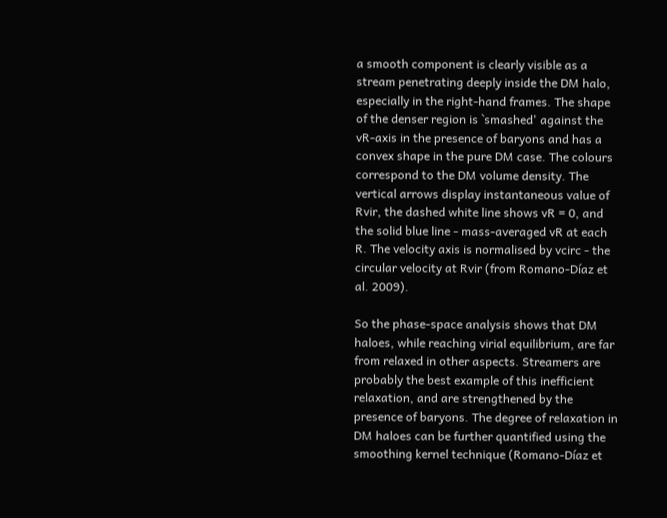a smooth component is clearly visible as a stream penetrating deeply inside the DM halo, especially in the right-hand frames. The shape of the denser region is `smashed' against the vR-axis in the presence of baryons and has a convex shape in the pure DM case. The colours correspond to the DM volume density. The vertical arrows display instantaneous value of Rvir, the dashed white line shows vR = 0, and the solid blue line - mass-averaged vR at each R. The velocity axis is normalised by vcirc - the circular velocity at Rvir (from Romano-Díaz et al. 2009).

So the phase-space analysis shows that DM haloes, while reaching virial equilibrium, are far from relaxed in other aspects. Streamers are probably the best example of this inefficient relaxation, and are strengthened by the presence of baryons. The degree of relaxation in DM haloes can be further quantified using the smoothing kernel technique (Romano-Díaz et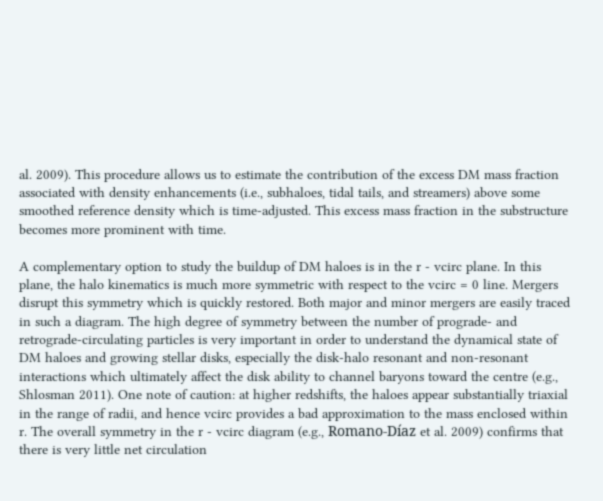al. 2009). This procedure allows us to estimate the contribution of the excess DM mass fraction associated with density enhancements (i.e., subhaloes, tidal tails, and streamers) above some smoothed reference density which is time-adjusted. This excess mass fraction in the substructure becomes more prominent with time.

A complementary option to study the buildup of DM haloes is in the r - vcirc plane. In this plane, the halo kinematics is much more symmetric with respect to the vcirc = 0 line. Mergers disrupt this symmetry which is quickly restored. Both major and minor mergers are easily traced in such a diagram. The high degree of symmetry between the number of prograde- and retrograde-circulating particles is very important in order to understand the dynamical state of DM haloes and growing stellar disks, especially the disk-halo resonant and non-resonant interactions which ultimately affect the disk ability to channel baryons toward the centre (e.g., Shlosman 2011). One note of caution: at higher redshifts, the haloes appear substantially triaxial in the range of radii, and hence vcirc provides a bad approximation to the mass enclosed within r. The overall symmetry in the r - vcirc diagram (e.g., Romano-Díaz et al. 2009) confirms that there is very little net circulation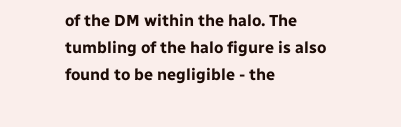of the DM within the halo. The tumbling of the halo figure is also found to be negligible - the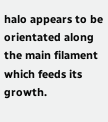halo appears to be orientated along the main filament which feeds its growth.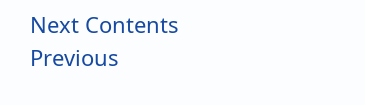Next Contents Previous